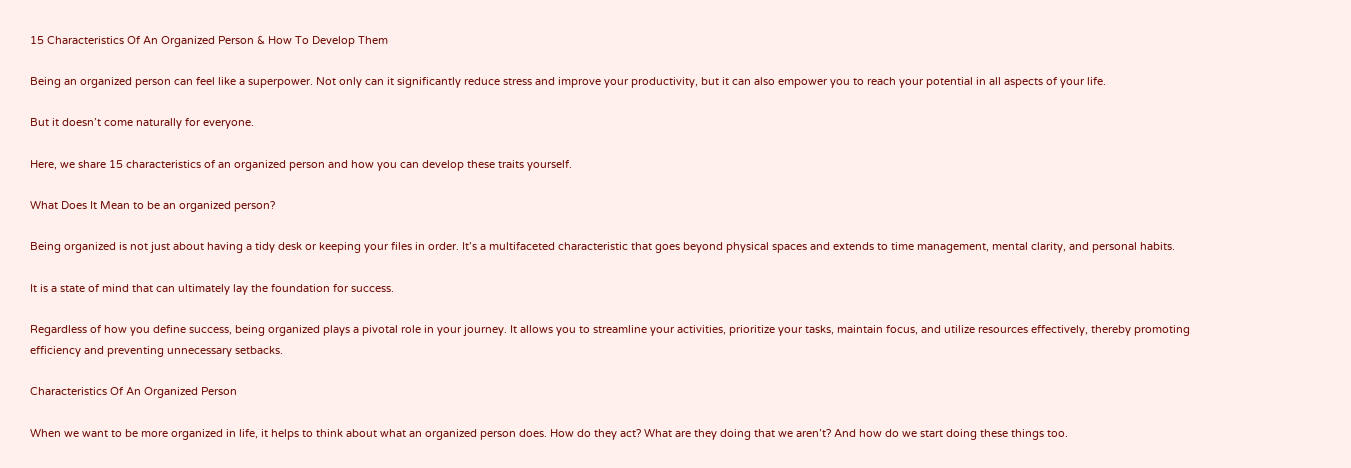15 Characteristics Of An Organized Person & How To Develop Them

Being an organized person can feel like a superpower. Not only can it significantly reduce stress and improve your productivity, but it can also empower you to reach your potential in all aspects of your life.

But it doesn’t come naturally for everyone.

Here, we share 15 characteristics of an organized person and how you can develop these traits yourself.

What Does It Mean to be an organized person?

Being organized is not just about having a tidy desk or keeping your files in order. It’s a multifaceted characteristic that goes beyond physical spaces and extends to time management, mental clarity, and personal habits.

It is a state of mind that can ultimately lay the foundation for success.

Regardless of how you define success, being organized plays a pivotal role in your journey. It allows you to streamline your activities, prioritize your tasks, maintain focus, and utilize resources effectively, thereby promoting efficiency and preventing unnecessary setbacks.

Characteristics Of An Organized Person

When we want to be more organized in life, it helps to think about what an organized person does. How do they act? What are they doing that we aren’t? And how do we start doing these things too.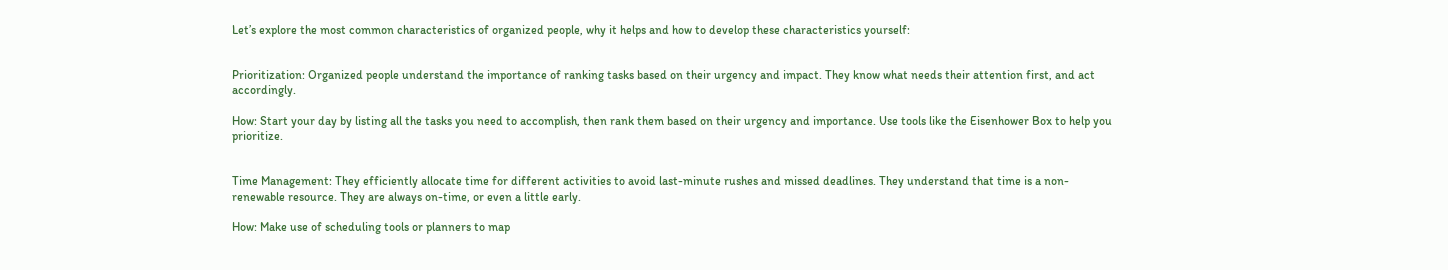Let’s explore the most common characteristics of organized people, why it helps and how to develop these characteristics yourself:


Prioritization: Organized people understand the importance of ranking tasks based on their urgency and impact. They know what needs their attention first, and act accordingly.

How: Start your day by listing all the tasks you need to accomplish, then rank them based on their urgency and importance. Use tools like the Eisenhower Box to help you prioritize.


Time Management: They efficiently allocate time for different activities to avoid last-minute rushes and missed deadlines. They understand that time is a non-renewable resource. They are always on-time, or even a little early.

How: Make use of scheduling tools or planners to map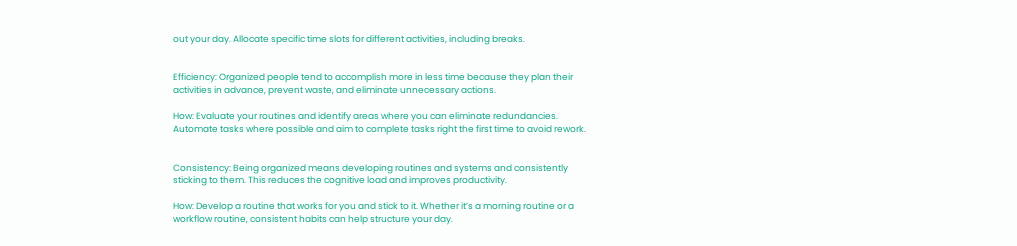out your day. Allocate specific time slots for different activities, including breaks.


Efficiency: Organized people tend to accomplish more in less time because they plan their activities in advance, prevent waste, and eliminate unnecessary actions.

How: Evaluate your routines and identify areas where you can eliminate redundancies. Automate tasks where possible and aim to complete tasks right the first time to avoid rework.


Consistency: Being organized means developing routines and systems and consistently sticking to them. This reduces the cognitive load and improves productivity.

How: Develop a routine that works for you and stick to it. Whether it’s a morning routine or a workflow routine, consistent habits can help structure your day.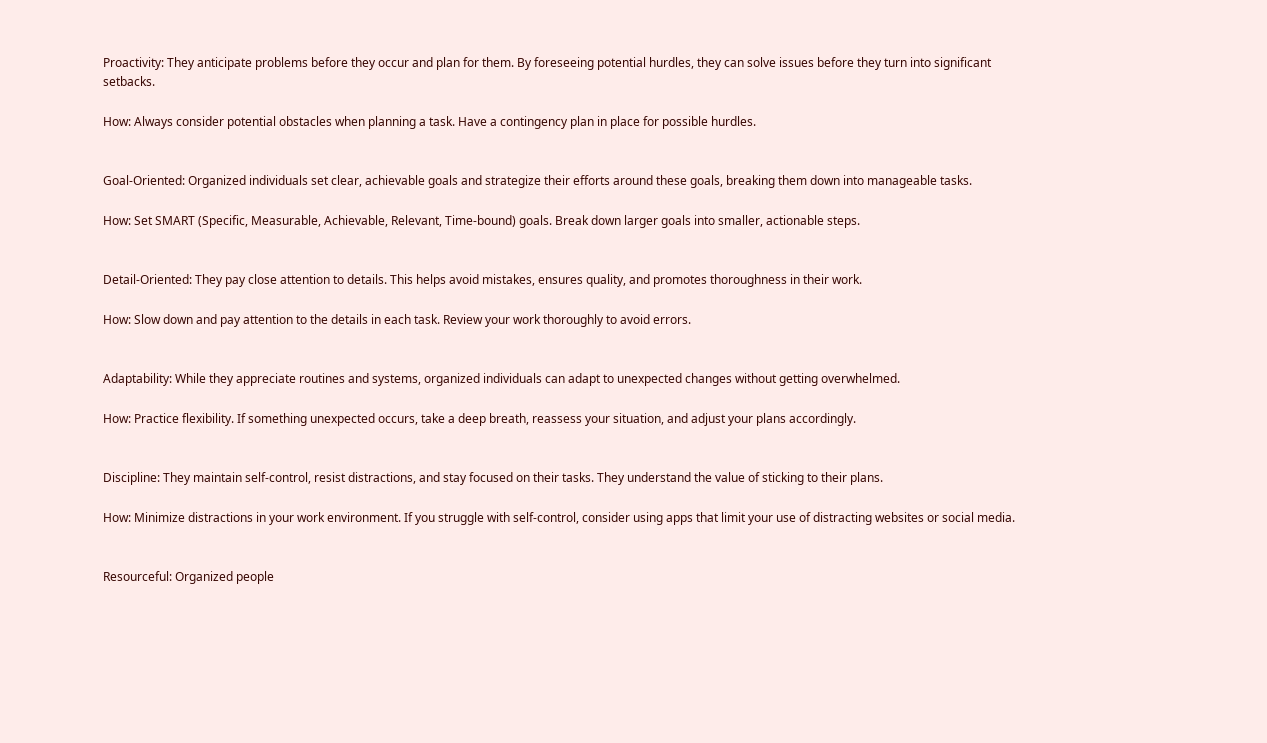Proactivity: They anticipate problems before they occur and plan for them. By foreseeing potential hurdles, they can solve issues before they turn into significant setbacks.

How: Always consider potential obstacles when planning a task. Have a contingency plan in place for possible hurdles.


Goal-Oriented: Organized individuals set clear, achievable goals and strategize their efforts around these goals, breaking them down into manageable tasks.

How: Set SMART (Specific, Measurable, Achievable, Relevant, Time-bound) goals. Break down larger goals into smaller, actionable steps.


Detail-Oriented: They pay close attention to details. This helps avoid mistakes, ensures quality, and promotes thoroughness in their work.

How: Slow down and pay attention to the details in each task. Review your work thoroughly to avoid errors.


Adaptability: While they appreciate routines and systems, organized individuals can adapt to unexpected changes without getting overwhelmed.

How: Practice flexibility. If something unexpected occurs, take a deep breath, reassess your situation, and adjust your plans accordingly.


Discipline: They maintain self-control, resist distractions, and stay focused on their tasks. They understand the value of sticking to their plans.

How: Minimize distractions in your work environment. If you struggle with self-control, consider using apps that limit your use of distracting websites or social media.


Resourceful: Organized people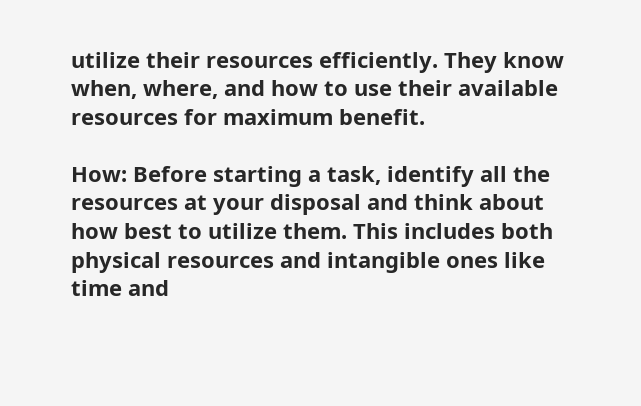utilize their resources efficiently. They know when, where, and how to use their available resources for maximum benefit.

How: Before starting a task, identify all the resources at your disposal and think about how best to utilize them. This includes both physical resources and intangible ones like time and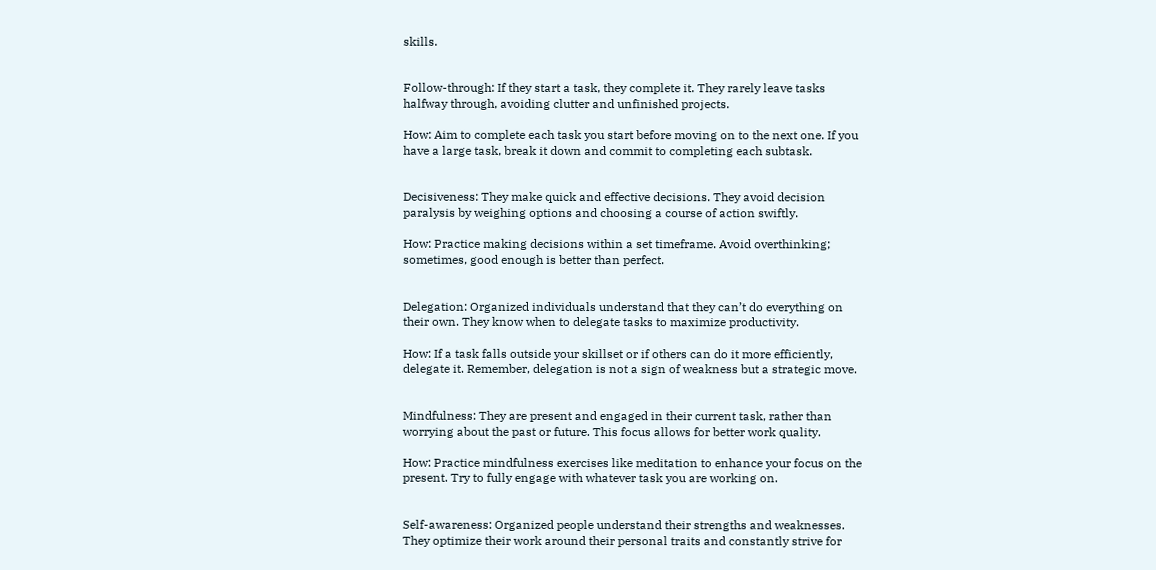skills.


Follow-through: If they start a task, they complete it. They rarely leave tasks halfway through, avoiding clutter and unfinished projects.

How: Aim to complete each task you start before moving on to the next one. If you have a large task, break it down and commit to completing each subtask.


Decisiveness: They make quick and effective decisions. They avoid decision paralysis by weighing options and choosing a course of action swiftly.

How: Practice making decisions within a set timeframe. Avoid overthinking; sometimes, good enough is better than perfect.


Delegation: Organized individuals understand that they can’t do everything on their own. They know when to delegate tasks to maximize productivity.

How: If a task falls outside your skillset or if others can do it more efficiently, delegate it. Remember, delegation is not a sign of weakness but a strategic move.


Mindfulness: They are present and engaged in their current task, rather than worrying about the past or future. This focus allows for better work quality.

How: Practice mindfulness exercises like meditation to enhance your focus on the present. Try to fully engage with whatever task you are working on.


Self-awareness: Organized people understand their strengths and weaknesses. They optimize their work around their personal traits and constantly strive for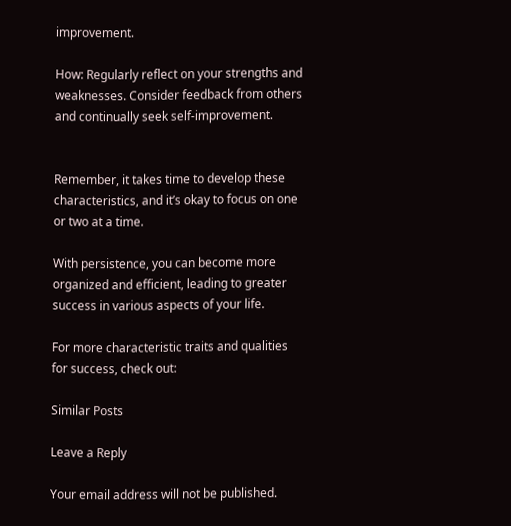improvement.

How: Regularly reflect on your strengths and weaknesses. Consider feedback from others and continually seek self-improvement.


Remember, it takes time to develop these characteristics, and it’s okay to focus on one or two at a time.

With persistence, you can become more organized and efficient, leading to greater success in various aspects of your life.

For more characteristic traits and qualities for success, check out:

Similar Posts

Leave a Reply

Your email address will not be published.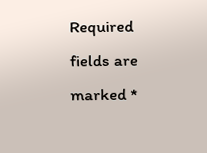Required fields are marked *